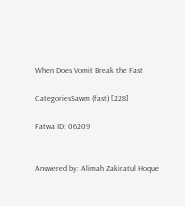When Does Vomit Break the Fast

CategoriesSawm (fast) [228]

Fatwa ID: 06209


Answered by: Alimah Zakiratul Hoque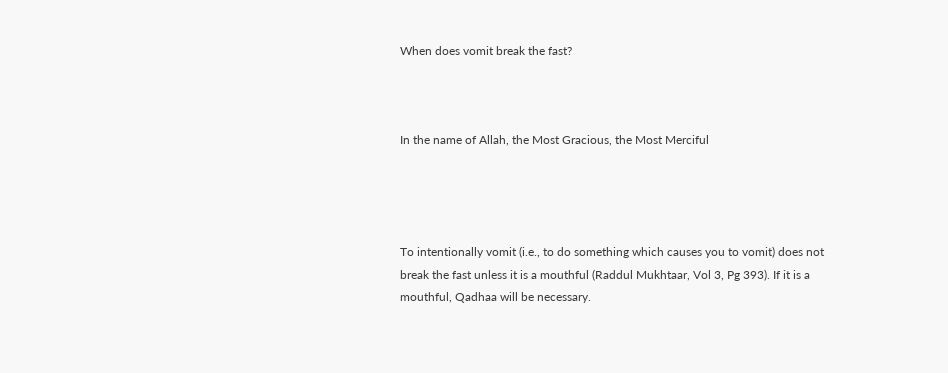When does vomit break the fast?



In the name of Allah, the Most Gracious, the Most Merciful




To intentionally vomit (i.e., to do something which causes you to vomit) does not break the fast unless it is a mouthful (Raddul Mukhtaar, Vol 3, Pg 393). If it is a mouthful, Qadhaa will be necessary.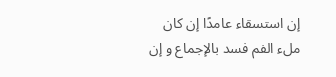إن استسقاء عامدًا إن كان ملء الفم فسد بالإجماع و إن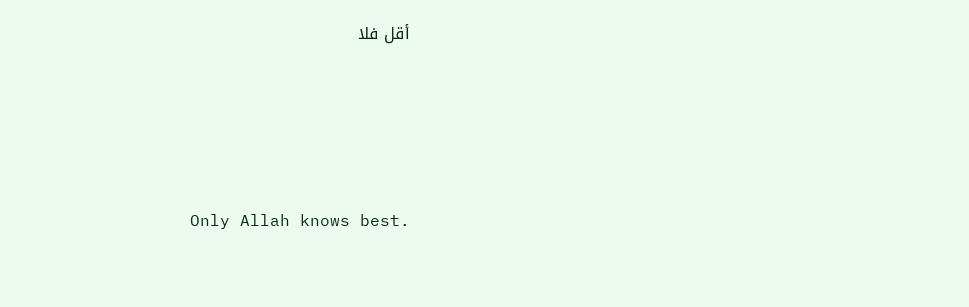أقل فلا




Only Allah knows best.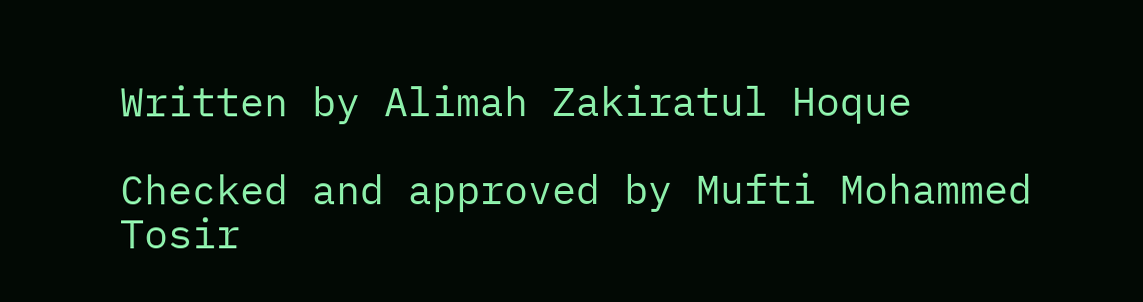Written by Alimah Zakiratul Hoque

Checked and approved by Mufti Mohammed Tosir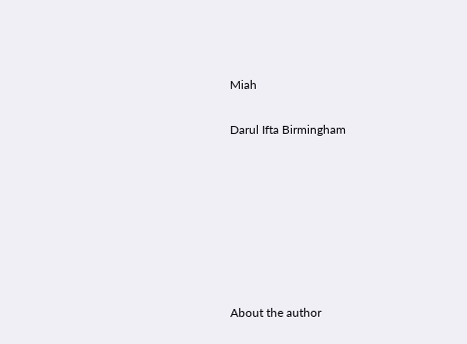Miah

Darul Ifta Birmingham







About the author